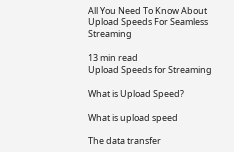All You Need To Know About Upload Speeds For Seamless Streaming

13 min read
Upload Speeds for Streaming

What is Upload Speed?

What is upload speed

The data transfer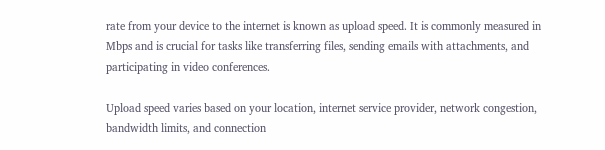rate from your device to the internet is known as upload speed. It is commonly measured in Mbps and is crucial for tasks like transferring files, sending emails with attachments, and participating in video conferences.

Upload speed varies based on your location, internet service provider, network congestion, bandwidth limits, and connection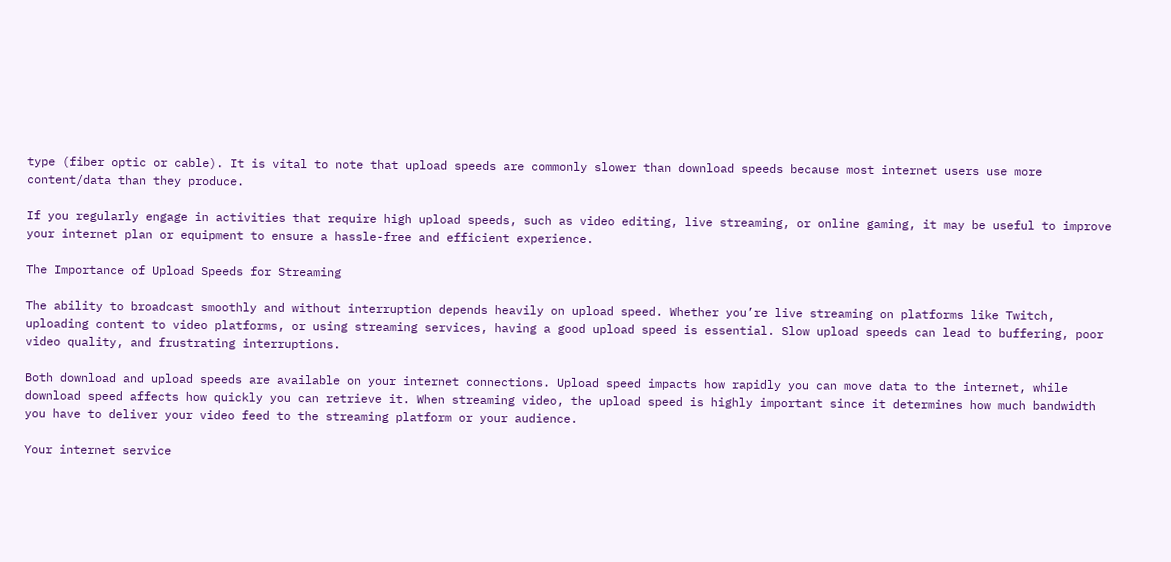type (fiber optic or cable). It is vital to note that upload speeds are commonly slower than download speeds because most internet users use more content/data than they produce.

If you regularly engage in activities that require high upload speeds, such as video editing, live streaming, or online gaming, it may be useful to improve your internet plan or equipment to ensure a hassle-free and efficient experience.

The Importance of Upload Speeds for Streaming

The ability to broadcast smoothly and without interruption depends heavily on upload speed. Whether you’re live streaming on platforms like Twitch, uploading content to video platforms, or using streaming services, having a good upload speed is essential. Slow upload speeds can lead to buffering, poor video quality, and frustrating interruptions.

Both download and upload speeds are available on your internet connections. Upload speed impacts how rapidly you can move data to the internet, while download speed affects how quickly you can retrieve it. When streaming video, the upload speed is highly important since it determines how much bandwidth you have to deliver your video feed to the streaming platform or your audience.

Your internet service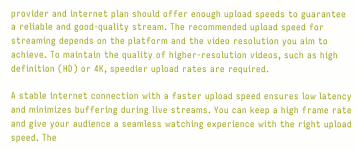provider and internet plan should offer enough upload speeds to guarantee a reliable and good-quality stream. The recommended upload speed for streaming depends on the platform and the video resolution you aim to achieve. To maintain the quality of higher-resolution videos, such as high definition (HD) or 4K, speedier upload rates are required.

A stable internet connection with a faster upload speed ensures low latency and minimizes buffering during live streams. You can keep a high frame rate and give your audience a seamless watching experience with the right upload speed. The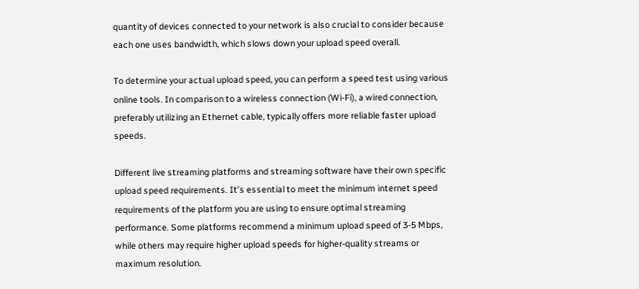quantity of devices connected to your network is also crucial to consider because each one uses bandwidth, which slows down your upload speed overall.

To determine your actual upload speed, you can perform a speed test using various online tools. In comparison to a wireless connection (Wi-Fi), a wired connection, preferably utilizing an Ethernet cable, typically offers more reliable faster upload speeds.

Different live streaming platforms and streaming software have their own specific upload speed requirements. It’s essential to meet the minimum internet speed requirements of the platform you are using to ensure optimal streaming performance. Some platforms recommend a minimum upload speed of 3-5 Mbps, while others may require higher upload speeds for higher-quality streams or maximum resolution.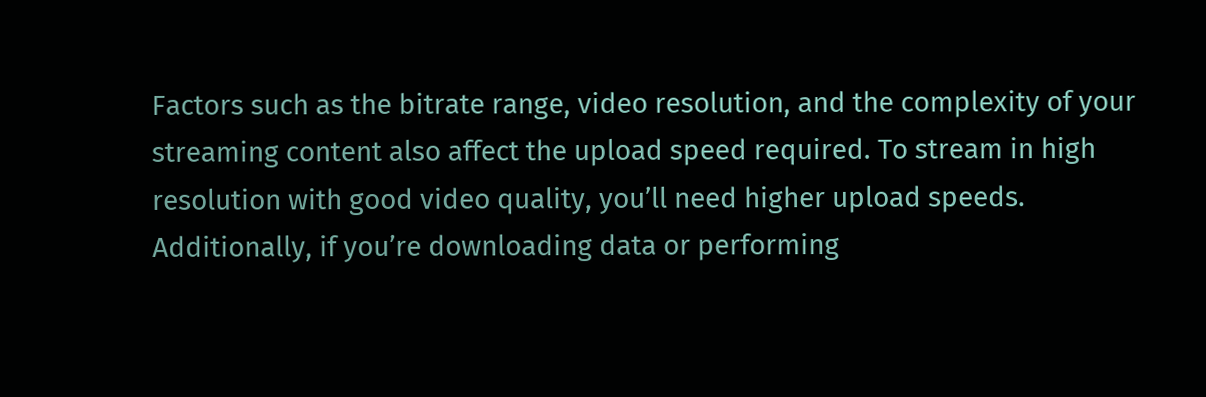Factors such as the bitrate range, video resolution, and the complexity of your streaming content also affect the upload speed required. To stream in high resolution with good video quality, you’ll need higher upload speeds. Additionally, if you’re downloading data or performing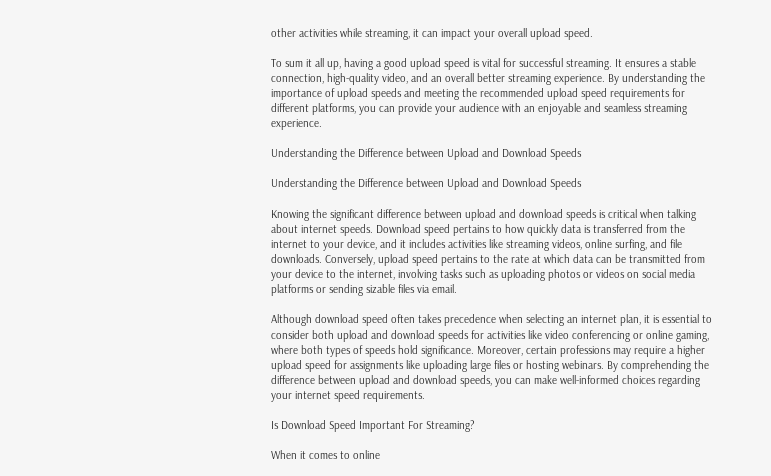other activities while streaming, it can impact your overall upload speed.

To sum it all up, having a good upload speed is vital for successful streaming. It ensures a stable connection, high-quality video, and an overall better streaming experience. By understanding the importance of upload speeds and meeting the recommended upload speed requirements for different platforms, you can provide your audience with an enjoyable and seamless streaming experience.

Understanding the Difference between Upload and Download Speeds

Understanding the Difference between Upload and Download Speeds

Knowing the significant difference between upload and download speeds is critical when talking about internet speeds. Download speed pertains to how quickly data is transferred from the internet to your device, and it includes activities like streaming videos, online surfing, and file downloads. Conversely, upload speed pertains to the rate at which data can be transmitted from your device to the internet, involving tasks such as uploading photos or videos on social media platforms or sending sizable files via email.

Although download speed often takes precedence when selecting an internet plan, it is essential to consider both upload and download speeds for activities like video conferencing or online gaming, where both types of speeds hold significance. Moreover, certain professions may require a higher upload speed for assignments like uploading large files or hosting webinars. By comprehending the difference between upload and download speeds, you can make well-informed choices regarding your internet speed requirements.

Is Download Speed Important For Streaming?

When it comes to online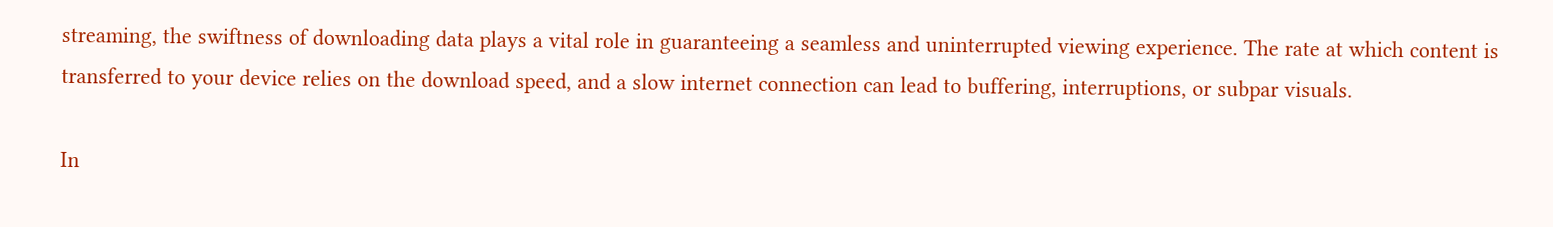streaming, the swiftness of downloading data plays a vital role in guaranteeing a seamless and uninterrupted viewing experience. The rate at which content is transferred to your device relies on the download speed, and a slow internet connection can lead to buffering, interruptions, or subpar visuals.

In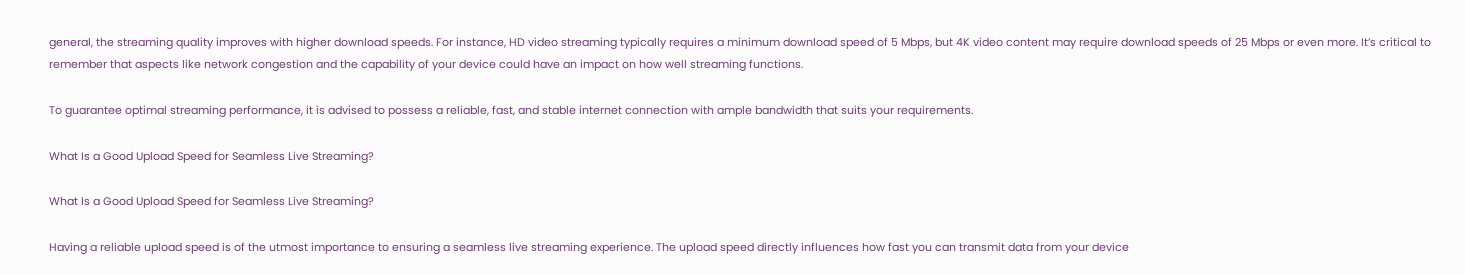general, the streaming quality improves with higher download speeds. For instance, HD video streaming typically requires a minimum download speed of 5 Mbps, but 4K video content may require download speeds of 25 Mbps or even more. It’s critical to remember that aspects like network congestion and the capability of your device could have an impact on how well streaming functions.

To guarantee optimal streaming performance, it is advised to possess a reliable, fast, and stable internet connection with ample bandwidth that suits your requirements.

What Is a Good Upload Speed for Seamless Live Streaming?

What Is a Good Upload Speed for Seamless Live Streaming?

Having a reliable upload speed is of the utmost importance to ensuring a seamless live streaming experience. The upload speed directly influences how fast you can transmit data from your device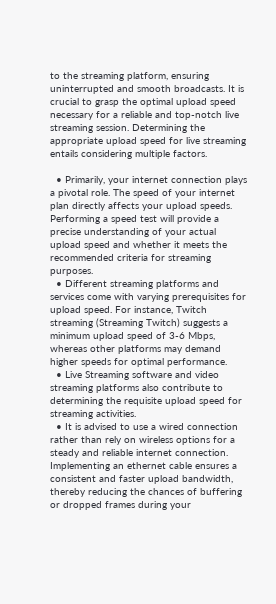to the streaming platform, ensuring uninterrupted and smooth broadcasts. It is crucial to grasp the optimal upload speed necessary for a reliable and top-notch live streaming session. Determining the appropriate upload speed for live streaming entails considering multiple factors.

  • Primarily, your internet connection plays a pivotal role. The speed of your internet plan directly affects your upload speeds. Performing a speed test will provide a precise understanding of your actual upload speed and whether it meets the recommended criteria for streaming purposes.
  • Different streaming platforms and services come with varying prerequisites for upload speed. For instance, Twitch streaming (Streaming Twitch) suggests a minimum upload speed of 3-6 Mbps, whereas other platforms may demand higher speeds for optimal performance.
  • Live Streaming software and video streaming platforms also contribute to determining the requisite upload speed for streaming activities.
  • It is advised to use a wired connection rather than rely on wireless options for a steady and reliable internet connection. Implementing an ethernet cable ensures a consistent and faster upload bandwidth, thereby reducing the chances of buffering or dropped frames during your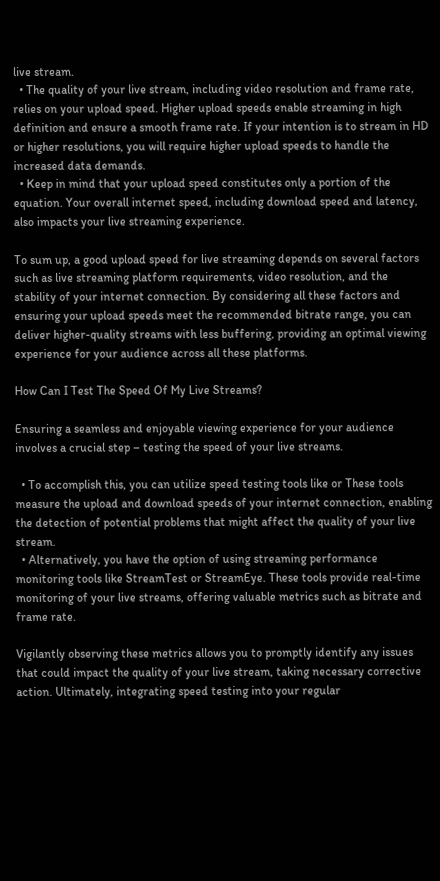live stream.
  • The quality of your live stream, including video resolution and frame rate, relies on your upload speed. Higher upload speeds enable streaming in high definition and ensure a smooth frame rate. If your intention is to stream in HD or higher resolutions, you will require higher upload speeds to handle the increased data demands.
  • Keep in mind that your upload speed constitutes only a portion of the equation. Your overall internet speed, including download speed and latency, also impacts your live streaming experience.

To sum up, a good upload speed for live streaming depends on several factors such as live streaming platform requirements, video resolution, and the stability of your internet connection. By considering all these factors and ensuring your upload speeds meet the recommended bitrate range, you can deliver higher-quality streams with less buffering, providing an optimal viewing experience for your audience across all these platforms.

How Can I Test The Speed Of My Live Streams?

Ensuring a seamless and enjoyable viewing experience for your audience involves a crucial step – testing the speed of your live streams.

  • To accomplish this, you can utilize speed testing tools like or These tools measure the upload and download speeds of your internet connection, enabling the detection of potential problems that might affect the quality of your live stream.
  • Alternatively, you have the option of using streaming performance monitoring tools like StreamTest or StreamEye. These tools provide real-time monitoring of your live streams, offering valuable metrics such as bitrate and frame rate.

Vigilantly observing these metrics allows you to promptly identify any issues that could impact the quality of your live stream, taking necessary corrective action. Ultimately, integrating speed testing into your regular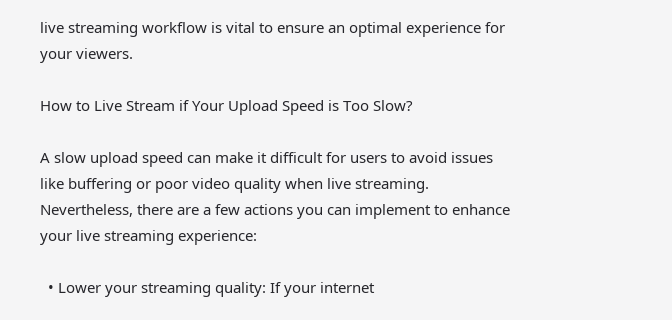live streaming workflow is vital to ensure an optimal experience for your viewers.

How to Live Stream if Your Upload Speed is Too Slow?

A slow upload speed can make it difficult for users to avoid issues like buffering or poor video quality when live streaming. Nevertheless, there are a few actions you can implement to enhance your live streaming experience:

  • Lower your streaming quality: If your internet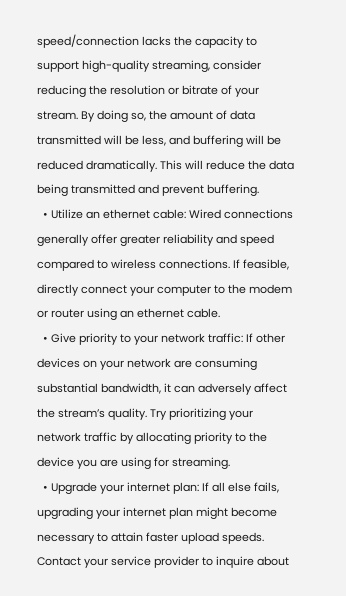speed/connection lacks the capacity to support high-quality streaming, consider reducing the resolution or bitrate of your stream. By doing so, the amount of data transmitted will be less, and buffering will be reduced dramatically. This will reduce the data being transmitted and prevent buffering.
  • Utilize an ethernet cable: Wired connections generally offer greater reliability and speed compared to wireless connections. If feasible, directly connect your computer to the modem or router using an ethernet cable.
  • Give priority to your network traffic: If other devices on your network are consuming substantial bandwidth, it can adversely affect the stream’s quality. Try prioritizing your network traffic by allocating priority to the device you are using for streaming.
  • Upgrade your internet plan: If all else fails, upgrading your internet plan might become necessary to attain faster upload speeds. Contact your service provider to inquire about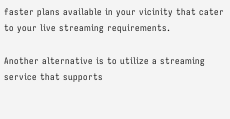faster plans available in your vicinity that cater to your live streaming requirements.

Another alternative is to utilize a streaming service that supports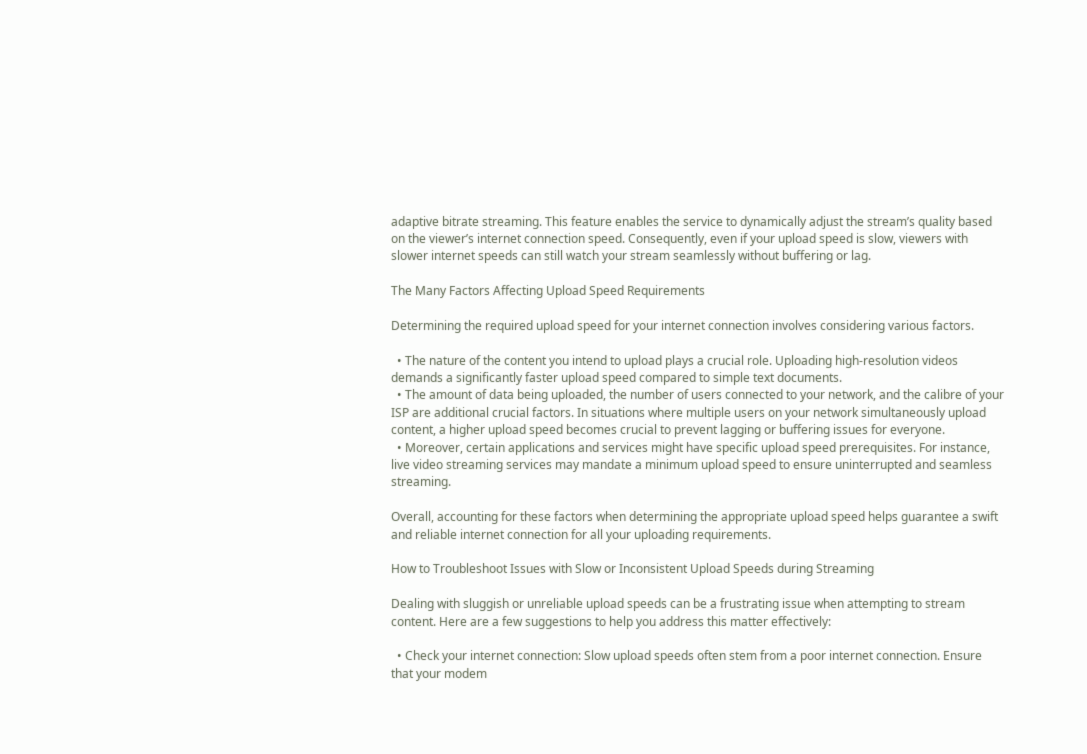adaptive bitrate streaming. This feature enables the service to dynamically adjust the stream’s quality based on the viewer’s internet connection speed. Consequently, even if your upload speed is slow, viewers with slower internet speeds can still watch your stream seamlessly without buffering or lag.

The Many Factors Affecting Upload Speed Requirements

Determining the required upload speed for your internet connection involves considering various factors.

  • The nature of the content you intend to upload plays a crucial role. Uploading high-resolution videos demands a significantly faster upload speed compared to simple text documents.
  • The amount of data being uploaded, the number of users connected to your network, and the calibre of your ISP are additional crucial factors. In situations where multiple users on your network simultaneously upload content, a higher upload speed becomes crucial to prevent lagging or buffering issues for everyone.
  • Moreover, certain applications and services might have specific upload speed prerequisites. For instance, live video streaming services may mandate a minimum upload speed to ensure uninterrupted and seamless streaming.

Overall, accounting for these factors when determining the appropriate upload speed helps guarantee a swift and reliable internet connection for all your uploading requirements.

How to Troubleshoot Issues with Slow or Inconsistent Upload Speeds during Streaming

Dealing with sluggish or unreliable upload speeds can be a frustrating issue when attempting to stream content. Here are a few suggestions to help you address this matter effectively:

  • Check your internet connection: Slow upload speeds often stem from a poor internet connection. Ensure that your modem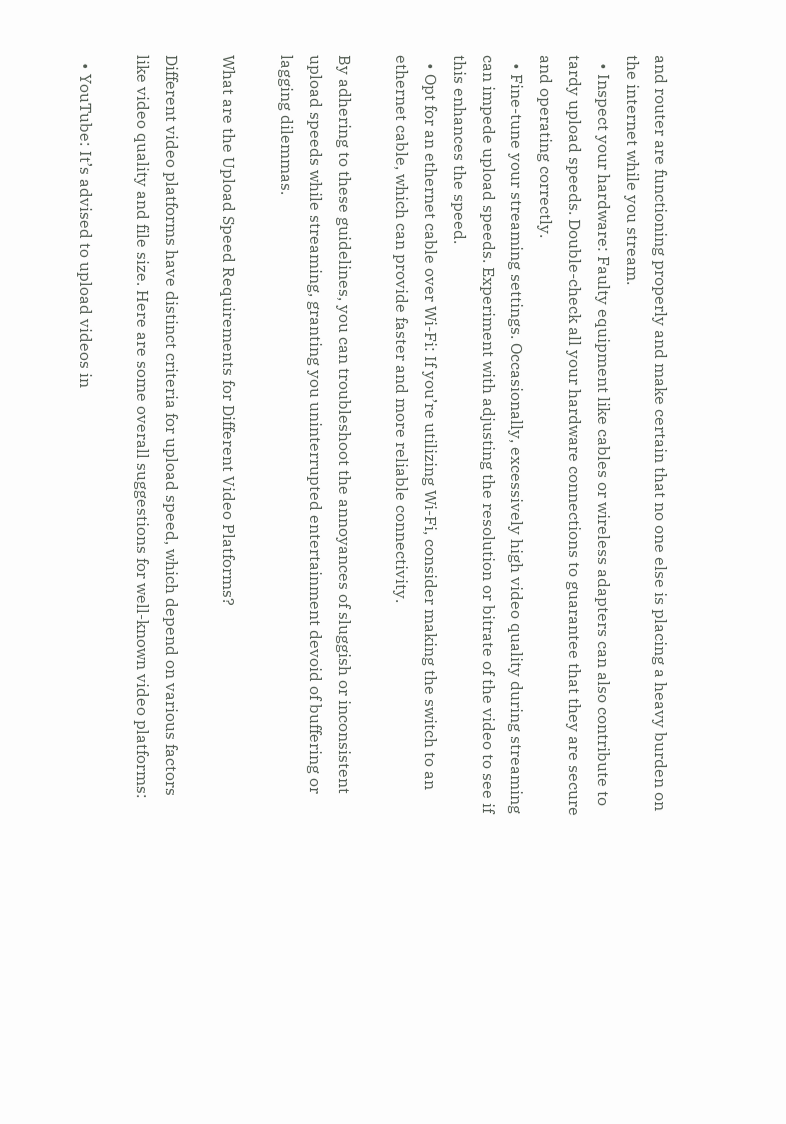and router are functioning properly and make certain that no one else is placing a heavy burden on the internet while you stream.
  • Inspect your hardware: Faulty equipment like cables or wireless adapters can also contribute to tardy upload speeds. Double-check all your hardware connections to guarantee that they are secure and operating correctly.
  • Fine-tune your streaming settings. Occasionally, excessively high video quality during streaming can impede upload speeds. Experiment with adjusting the resolution or bitrate of the video to see if this enhances the speed.
  • Opt for an ethernet cable over Wi-Fi: If you’re utilizing Wi-Fi, consider making the switch to an ethernet cable, which can provide faster and more reliable connectivity.

By adhering to these guidelines, you can troubleshoot the annoyances of sluggish or inconsistent upload speeds while streaming, granting you uninterrupted entertainment devoid of buffering or lagging dilemmas.

What are the Upload Speed Requirements for Different Video Platforms?

Different video platforms have distinct criteria for upload speed, which depend on various factors like video quality and file size. Here are some overall suggestions for well-known video platforms:

  • YouTube: It’s advised to upload videos in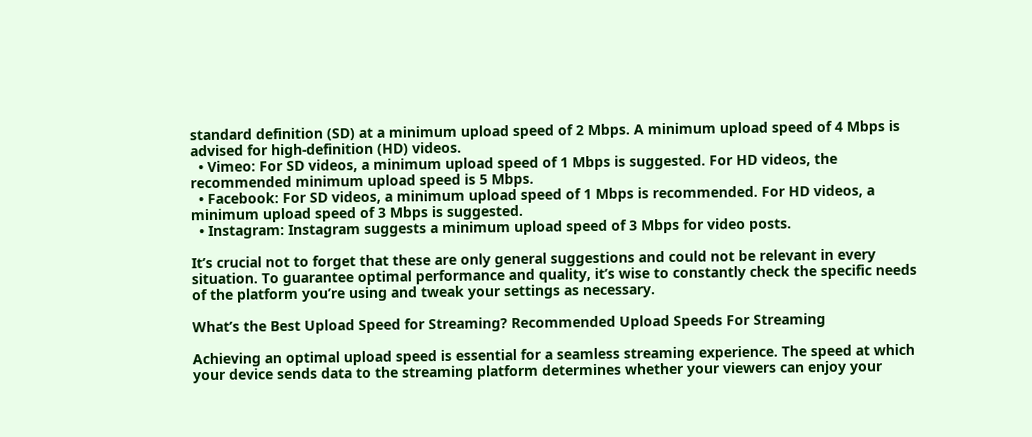standard definition (SD) at a minimum upload speed of 2 Mbps. A minimum upload speed of 4 Mbps is advised for high-definition (HD) videos.
  • Vimeo: For SD videos, a minimum upload speed of 1 Mbps is suggested. For HD videos, the recommended minimum upload speed is 5 Mbps.
  • Facebook: For SD videos, a minimum upload speed of 1 Mbps is recommended. For HD videos, a minimum upload speed of 3 Mbps is suggested.
  • Instagram: Instagram suggests a minimum upload speed of 3 Mbps for video posts.

It’s crucial not to forget that these are only general suggestions and could not be relevant in every situation. To guarantee optimal performance and quality, it’s wise to constantly check the specific needs of the platform you’re using and tweak your settings as necessary.

What’s the Best Upload Speed for Streaming? Recommended Upload Speeds For Streaming

Achieving an optimal upload speed is essential for a seamless streaming experience. The speed at which your device sends data to the streaming platform determines whether your viewers can enjoy your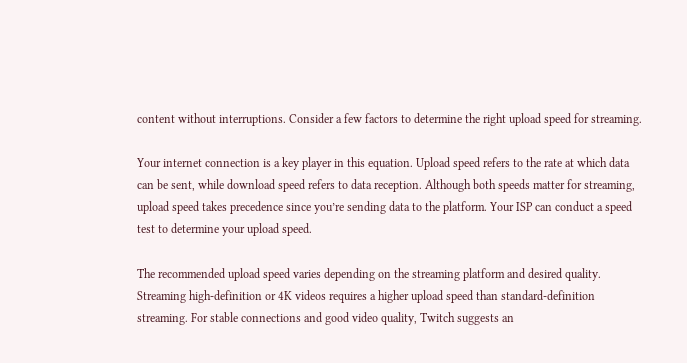content without interruptions. Consider a few factors to determine the right upload speed for streaming.

Your internet connection is a key player in this equation. Upload speed refers to the rate at which data can be sent, while download speed refers to data reception. Although both speeds matter for streaming, upload speed takes precedence since you’re sending data to the platform. Your ISP can conduct a speed test to determine your upload speed.

The recommended upload speed varies depending on the streaming platform and desired quality. Streaming high-definition or 4K videos requires a higher upload speed than standard-definition streaming. For stable connections and good video quality, Twitch suggests an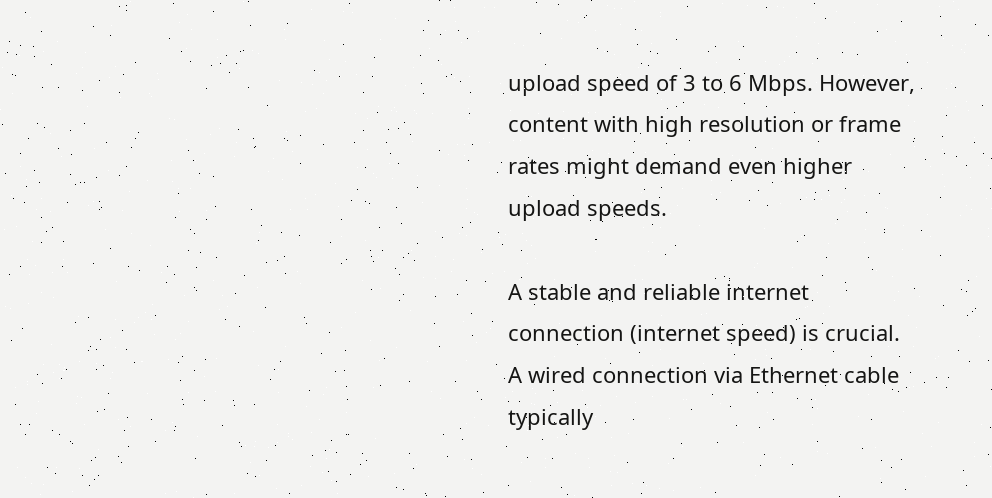upload speed of 3 to 6 Mbps. However, content with high resolution or frame rates might demand even higher upload speeds.

A stable and reliable internet connection (internet speed) is crucial. A wired connection via Ethernet cable typically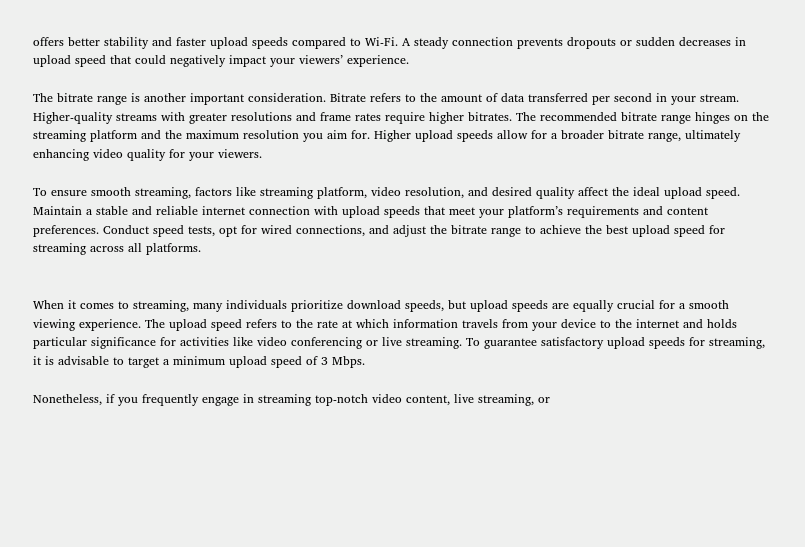offers better stability and faster upload speeds compared to Wi-Fi. A steady connection prevents dropouts or sudden decreases in upload speed that could negatively impact your viewers’ experience.

The bitrate range is another important consideration. Bitrate refers to the amount of data transferred per second in your stream. Higher-quality streams with greater resolutions and frame rates require higher bitrates. The recommended bitrate range hinges on the streaming platform and the maximum resolution you aim for. Higher upload speeds allow for a broader bitrate range, ultimately enhancing video quality for your viewers.

To ensure smooth streaming, factors like streaming platform, video resolution, and desired quality affect the ideal upload speed. Maintain a stable and reliable internet connection with upload speeds that meet your platform’s requirements and content preferences. Conduct speed tests, opt for wired connections, and adjust the bitrate range to achieve the best upload speed for streaming across all platforms.


When it comes to streaming, many individuals prioritize download speeds, but upload speeds are equally crucial for a smooth viewing experience. The upload speed refers to the rate at which information travels from your device to the internet and holds particular significance for activities like video conferencing or live streaming. To guarantee satisfactory upload speeds for streaming, it is advisable to target a minimum upload speed of 3 Mbps.

Nonetheless, if you frequently engage in streaming top-notch video content, live streaming, or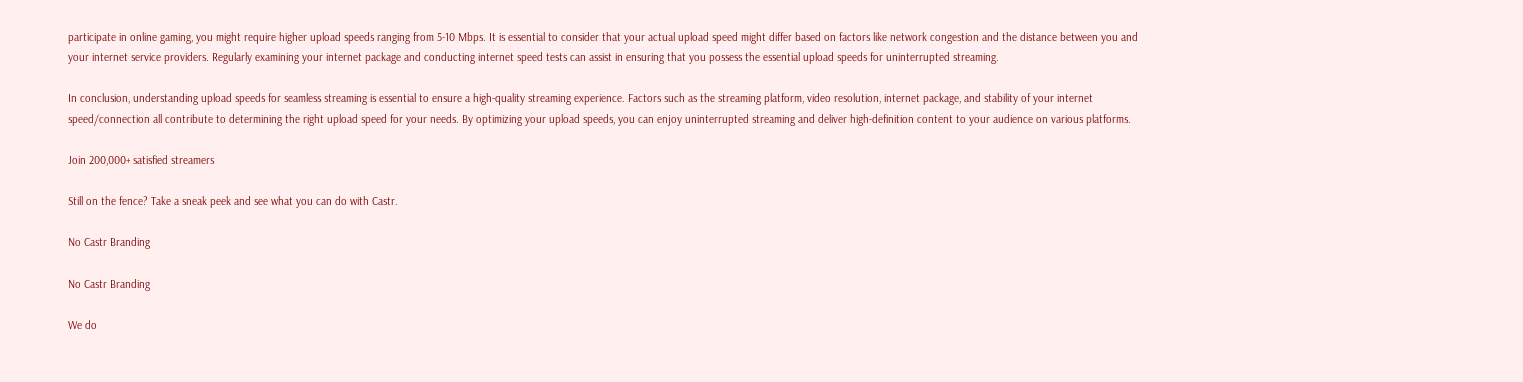participate in online gaming, you might require higher upload speeds ranging from 5-10 Mbps. It is essential to consider that your actual upload speed might differ based on factors like network congestion and the distance between you and your internet service providers. Regularly examining your internet package and conducting internet speed tests can assist in ensuring that you possess the essential upload speeds for uninterrupted streaming.

In conclusion, understanding upload speeds for seamless streaming is essential to ensure a high-quality streaming experience. Factors such as the streaming platform, video resolution, internet package, and stability of your internet speed/connection all contribute to determining the right upload speed for your needs. By optimizing your upload speeds, you can enjoy uninterrupted streaming and deliver high-definition content to your audience on various platforms.

Join 200,000+ satisfied streamers

Still on the fence? Take a sneak peek and see what you can do with Castr.

No Castr Branding

No Castr Branding

We do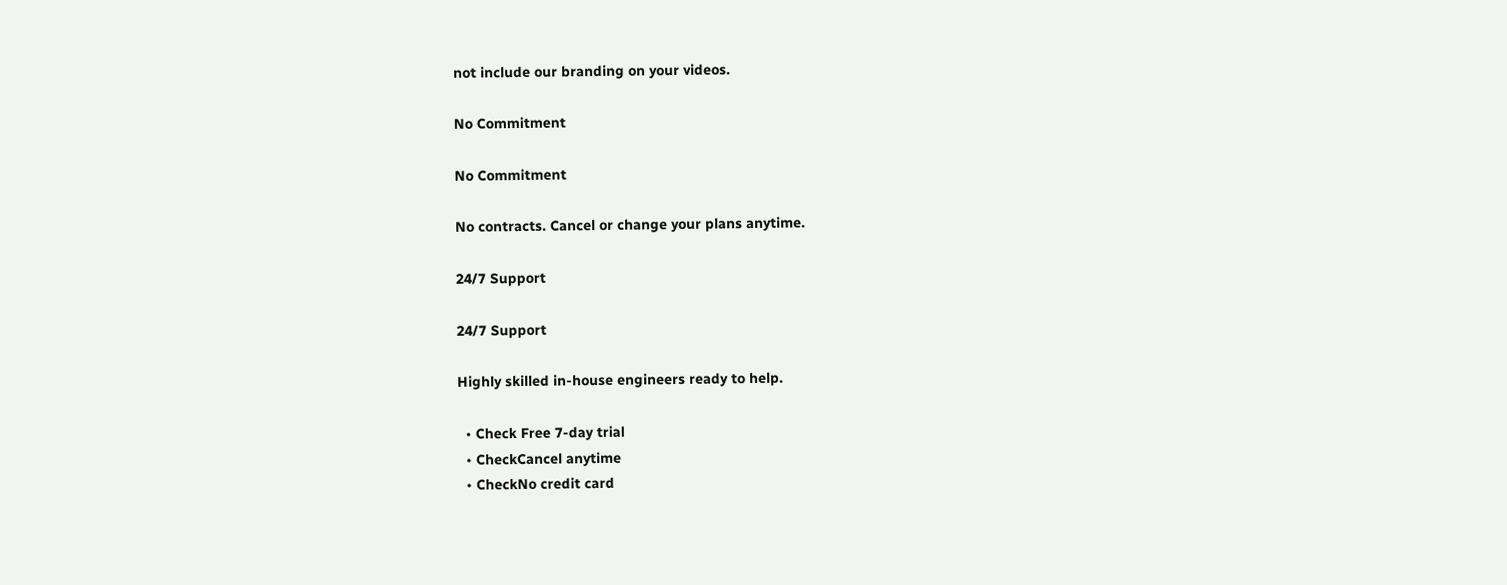not include our branding on your videos.

No Commitment

No Commitment

No contracts. Cancel or change your plans anytime.

24/7 Support

24/7 Support

Highly skilled in-house engineers ready to help.

  • Check Free 7-day trial
  • CheckCancel anytime
  • CheckNo credit card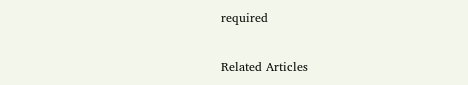required

Related Articles